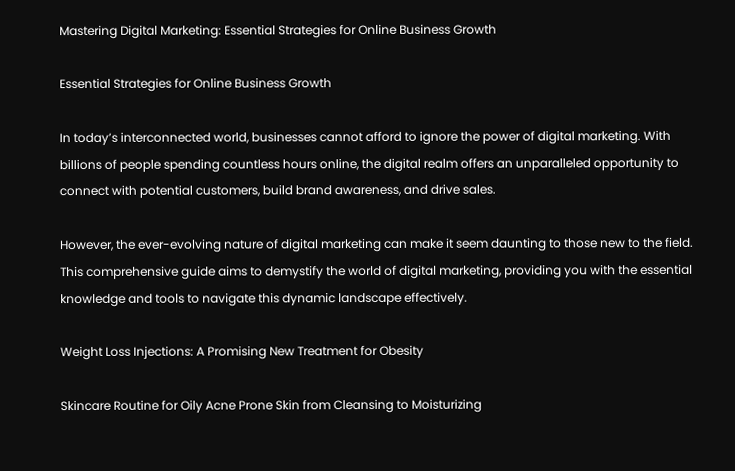Mastering Digital Marketing: Essential Strategies for Online Business Growth

Essential Strategies for Online Business Growth

In today’s interconnected world, businesses cannot afford to ignore the power of digital marketing. With billions of people spending countless hours online, the digital realm offers an unparalleled opportunity to connect with potential customers, build brand awareness, and drive sales.

However, the ever-evolving nature of digital marketing can make it seem daunting to those new to the field. This comprehensive guide aims to demystify the world of digital marketing, providing you with the essential knowledge and tools to navigate this dynamic landscape effectively.

Weight Loss Injections: A Promising New Treatment for Obesity

Skincare Routine for Oily Acne Prone Skin from Cleansing to Moisturizing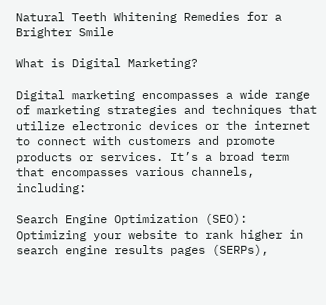Natural Teeth Whitening Remedies for a Brighter Smile

What is Digital Marketing?

Digital marketing encompasses a wide range of marketing strategies and techniques that utilize electronic devices or the internet to connect with customers and promote products or services. It’s a broad term that encompasses various channels, including:

Search Engine Optimization (SEO): Optimizing your website to rank higher in search engine results pages (SERPs),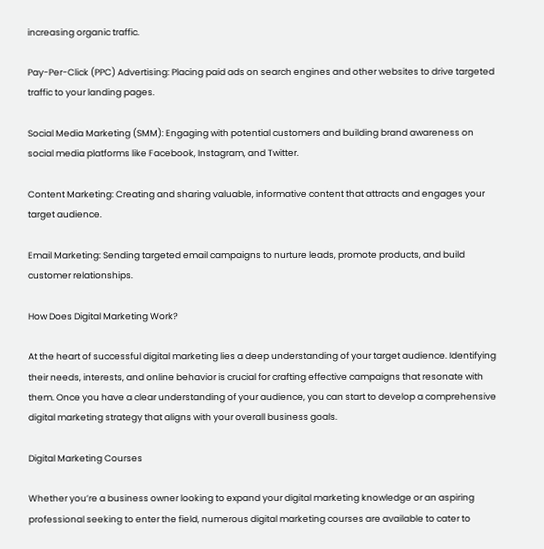increasing organic traffic.

Pay-Per-Click (PPC) Advertising: Placing paid ads on search engines and other websites to drive targeted traffic to your landing pages.

Social Media Marketing (SMM): Engaging with potential customers and building brand awareness on social media platforms like Facebook, Instagram, and Twitter.

Content Marketing: Creating and sharing valuable, informative content that attracts and engages your target audience.

Email Marketing: Sending targeted email campaigns to nurture leads, promote products, and build customer relationships.

How Does Digital Marketing Work?

At the heart of successful digital marketing lies a deep understanding of your target audience. Identifying their needs, interests, and online behavior is crucial for crafting effective campaigns that resonate with them. Once you have a clear understanding of your audience, you can start to develop a comprehensive digital marketing strategy that aligns with your overall business goals.

Digital Marketing Courses

Whether you’re a business owner looking to expand your digital marketing knowledge or an aspiring professional seeking to enter the field, numerous digital marketing courses are available to cater to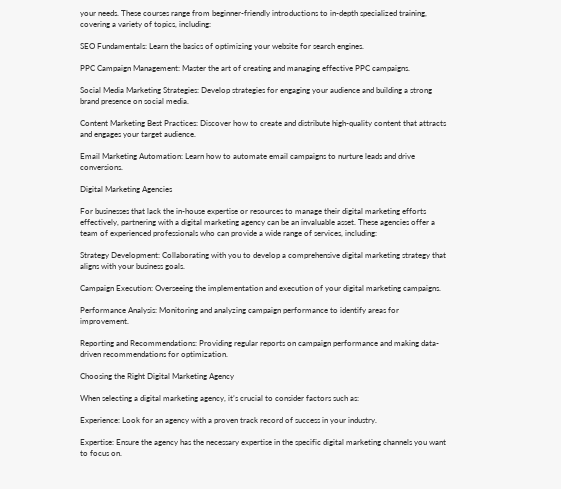your needs. These courses range from beginner-friendly introductions to in-depth specialized training, covering a variety of topics, including:

SEO Fundamentals: Learn the basics of optimizing your website for search engines.

PPC Campaign Management: Master the art of creating and managing effective PPC campaigns.

Social Media Marketing Strategies: Develop strategies for engaging your audience and building a strong brand presence on social media.

Content Marketing Best Practices: Discover how to create and distribute high-quality content that attracts and engages your target audience.

Email Marketing Automation: Learn how to automate email campaigns to nurture leads and drive conversions.

Digital Marketing Agencies

For businesses that lack the in-house expertise or resources to manage their digital marketing efforts effectively, partnering with a digital marketing agency can be an invaluable asset. These agencies offer a team of experienced professionals who can provide a wide range of services, including:

Strategy Development: Collaborating with you to develop a comprehensive digital marketing strategy that aligns with your business goals.

Campaign Execution: Overseeing the implementation and execution of your digital marketing campaigns.

Performance Analysis: Monitoring and analyzing campaign performance to identify areas for improvement.

Reporting and Recommendations: Providing regular reports on campaign performance and making data-driven recommendations for optimization.

Choosing the Right Digital Marketing Agency

When selecting a digital marketing agency, it’s crucial to consider factors such as:

Experience: Look for an agency with a proven track record of success in your industry.

Expertise: Ensure the agency has the necessary expertise in the specific digital marketing channels you want to focus on.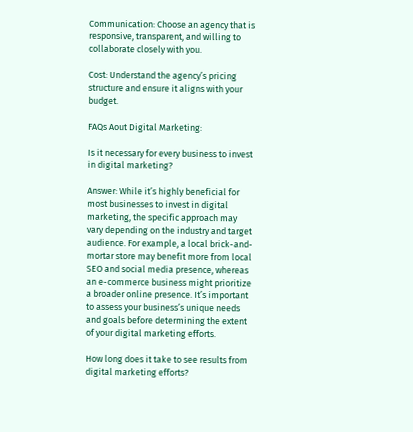Communication: Choose an agency that is responsive, transparent, and willing to collaborate closely with you.

Cost: Understand the agency’s pricing structure and ensure it aligns with your budget.

FAQs Aout Digital Marketing:

Is it necessary for every business to invest in digital marketing?

Answer: While it’s highly beneficial for most businesses to invest in digital marketing, the specific approach may vary depending on the industry and target audience. For example, a local brick-and-mortar store may benefit more from local SEO and social media presence, whereas an e-commerce business might prioritize a broader online presence. It’s important to assess your business’s unique needs and goals before determining the extent of your digital marketing efforts.

How long does it take to see results from digital marketing efforts?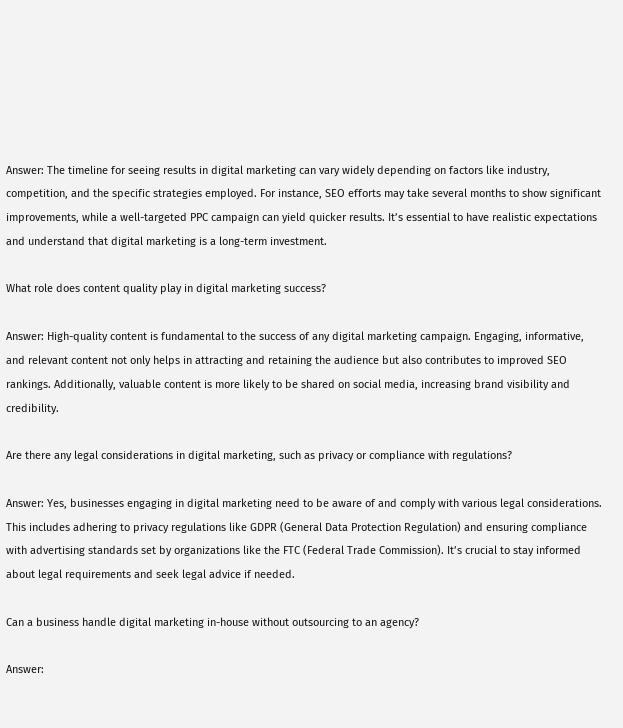Answer: The timeline for seeing results in digital marketing can vary widely depending on factors like industry, competition, and the specific strategies employed. For instance, SEO efforts may take several months to show significant improvements, while a well-targeted PPC campaign can yield quicker results. It’s essential to have realistic expectations and understand that digital marketing is a long-term investment.

What role does content quality play in digital marketing success?

Answer: High-quality content is fundamental to the success of any digital marketing campaign. Engaging, informative, and relevant content not only helps in attracting and retaining the audience but also contributes to improved SEO rankings. Additionally, valuable content is more likely to be shared on social media, increasing brand visibility and credibility.

Are there any legal considerations in digital marketing, such as privacy or compliance with regulations?

Answer: Yes, businesses engaging in digital marketing need to be aware of and comply with various legal considerations. This includes adhering to privacy regulations like GDPR (General Data Protection Regulation) and ensuring compliance with advertising standards set by organizations like the FTC (Federal Trade Commission). It’s crucial to stay informed about legal requirements and seek legal advice if needed.

Can a business handle digital marketing in-house without outsourcing to an agency?

Answer: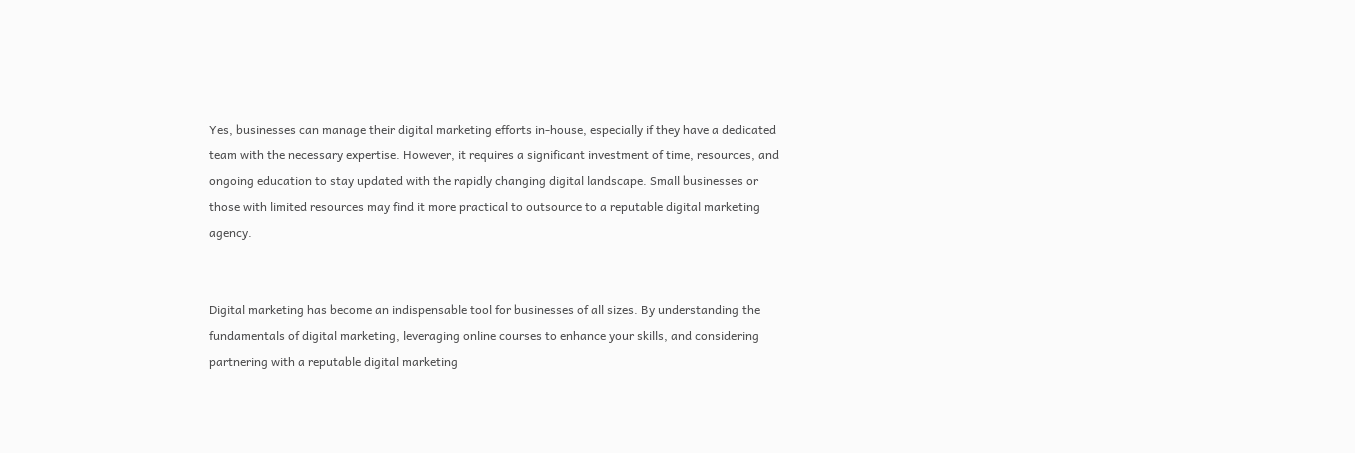Yes, businesses can manage their digital marketing efforts in-house, especially if they have a dedicated team with the necessary expertise. However, it requires a significant investment of time, resources, and ongoing education to stay updated with the rapidly changing digital landscape. Small businesses or those with limited resources may find it more practical to outsource to a reputable digital marketing agency.


Digital marketing has become an indispensable tool for businesses of all sizes. By understanding the fundamentals of digital marketing, leveraging online courses to enhance your skills, and considering partnering with a reputable digital marketing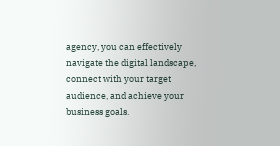agency, you can effectively navigate the digital landscape, connect with your target audience, and achieve your business goals.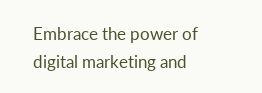Embrace the power of digital marketing and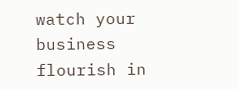watch your business flourish in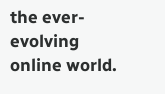the ever-evolving online world.